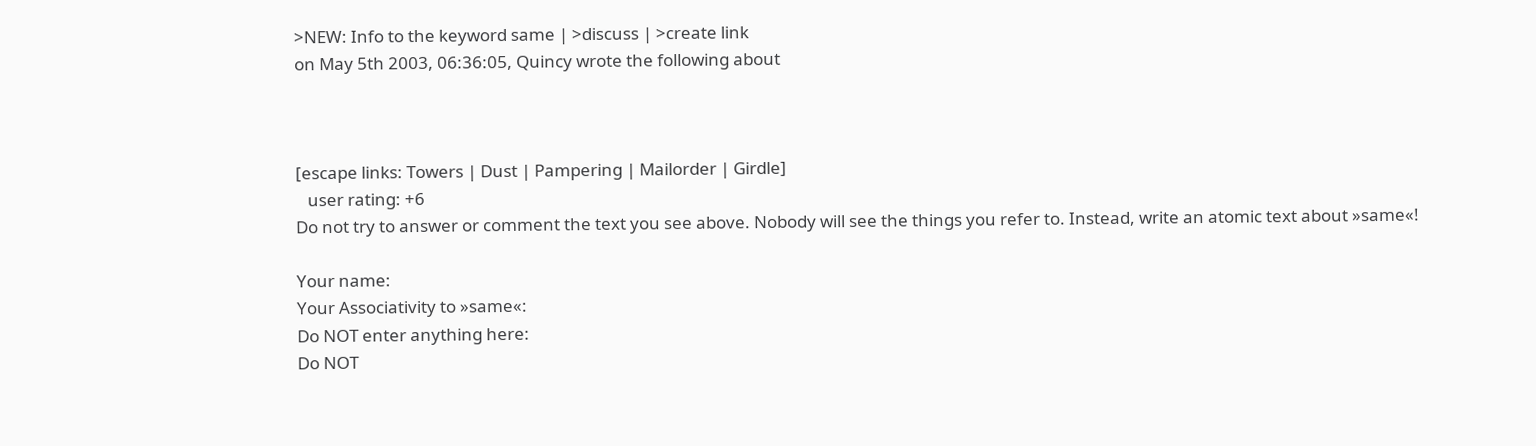>NEW: Info to the keyword same | >discuss | >create link
on May 5th 2003, 06:36:05, Quincy wrote the following about



[escape links: Towers | Dust | Pampering | Mailorder | Girdle]
   user rating: +6
Do not try to answer or comment the text you see above. Nobody will see the things you refer to. Instead, write an atomic text about »same«!

Your name:
Your Associativity to »same«:
Do NOT enter anything here:
Do NOT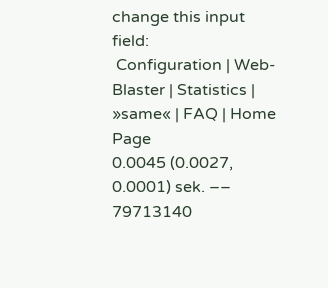change this input field:
 Configuration | Web-Blaster | Statistics | »same« | FAQ | Home Page
0.0045 (0.0027, 0.0001) sek. –– 79713140